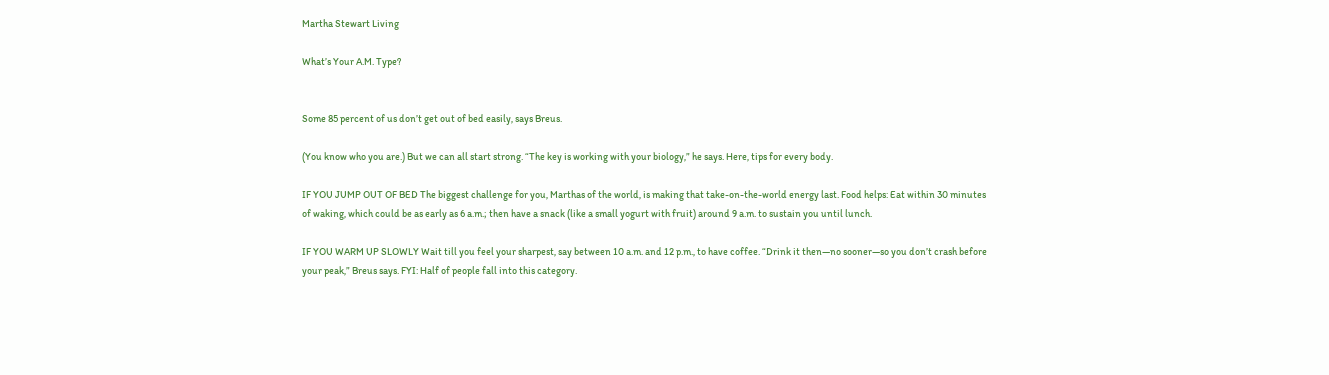Martha Stewart Living

What’s Your A.M. Type?


Some 85 percent of us don’t get out of bed easily, says Breus.

(You know who you are.) But we can all start strong. “The key is working with your biology,” he says. Here, tips for every body.

IF YOU JUMP OUT OF BED The biggest challenge for you, Marthas of the world, is making that take-on-the-world energy last. Food helps: Eat within 30 minutes of waking, which could be as early as 6 a.m.; then have a snack (like a small yogurt with fruit) around 9 a.m. to sustain you until lunch.

IF YOU WARM UP SLOWLY Wait till you feel your sharpest, say between 10 a.m. and 12 p.m., to have coffee. “Drink it then—no sooner—so you don’t crash before your peak,” Breus says. FYI: Half of people fall into this category.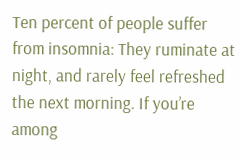Ten percent of people suffer from insomnia: They ruminate at night, and rarely feel refreshed the next morning. If you’re among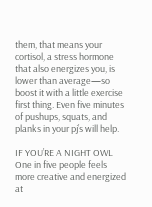them, that means your cortisol, a stress hormone that also energizes you, is lower than average—so boost it with a little exercise first thing. Even five minutes of pushups, squats, and planks in your pj’s will help.

IF YOU’RE A NIGHT OWL One in five people feels more creative and energized at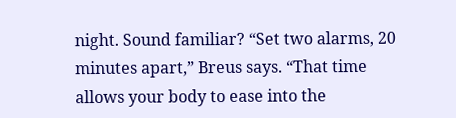night. Sound familiar? “Set two alarms, 20 minutes apart,” Breus says. “That time allows your body to ease into the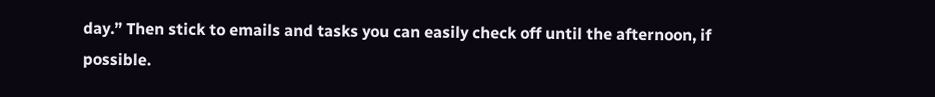day.” Then stick to emails and tasks you can easily check off until the afternoon, if possible.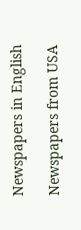Newspapers in English

Newspapers from USA